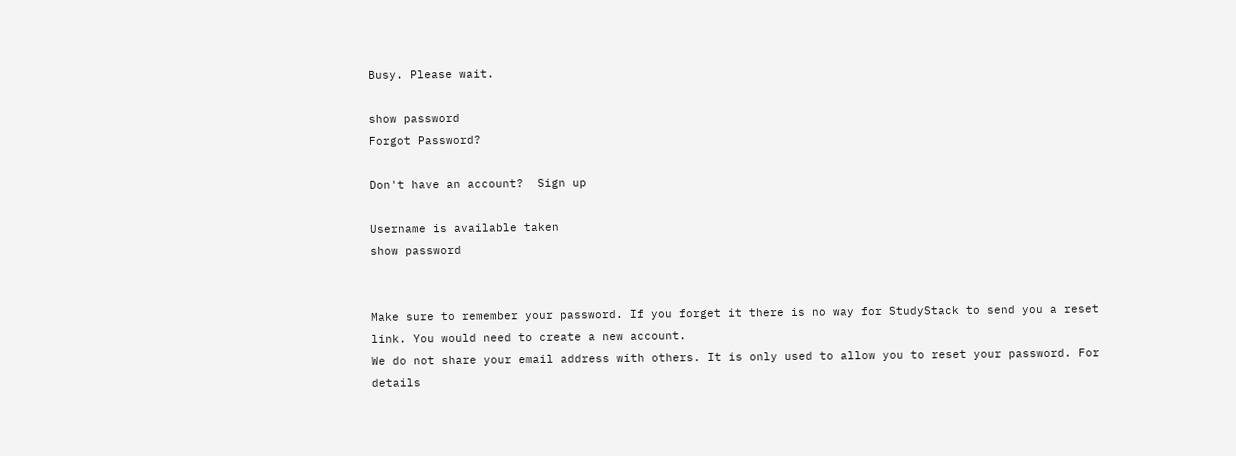Busy. Please wait.

show password
Forgot Password?

Don't have an account?  Sign up

Username is available taken
show password


Make sure to remember your password. If you forget it there is no way for StudyStack to send you a reset link. You would need to create a new account.
We do not share your email address with others. It is only used to allow you to reset your password. For details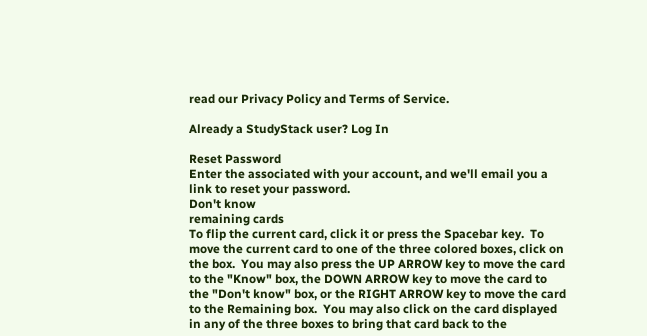read our Privacy Policy and Terms of Service.

Already a StudyStack user? Log In

Reset Password
Enter the associated with your account, and we'll email you a link to reset your password.
Don't know
remaining cards
To flip the current card, click it or press the Spacebar key.  To move the current card to one of the three colored boxes, click on the box.  You may also press the UP ARROW key to move the card to the "Know" box, the DOWN ARROW key to move the card to the "Don't know" box, or the RIGHT ARROW key to move the card to the Remaining box.  You may also click on the card displayed in any of the three boxes to bring that card back to the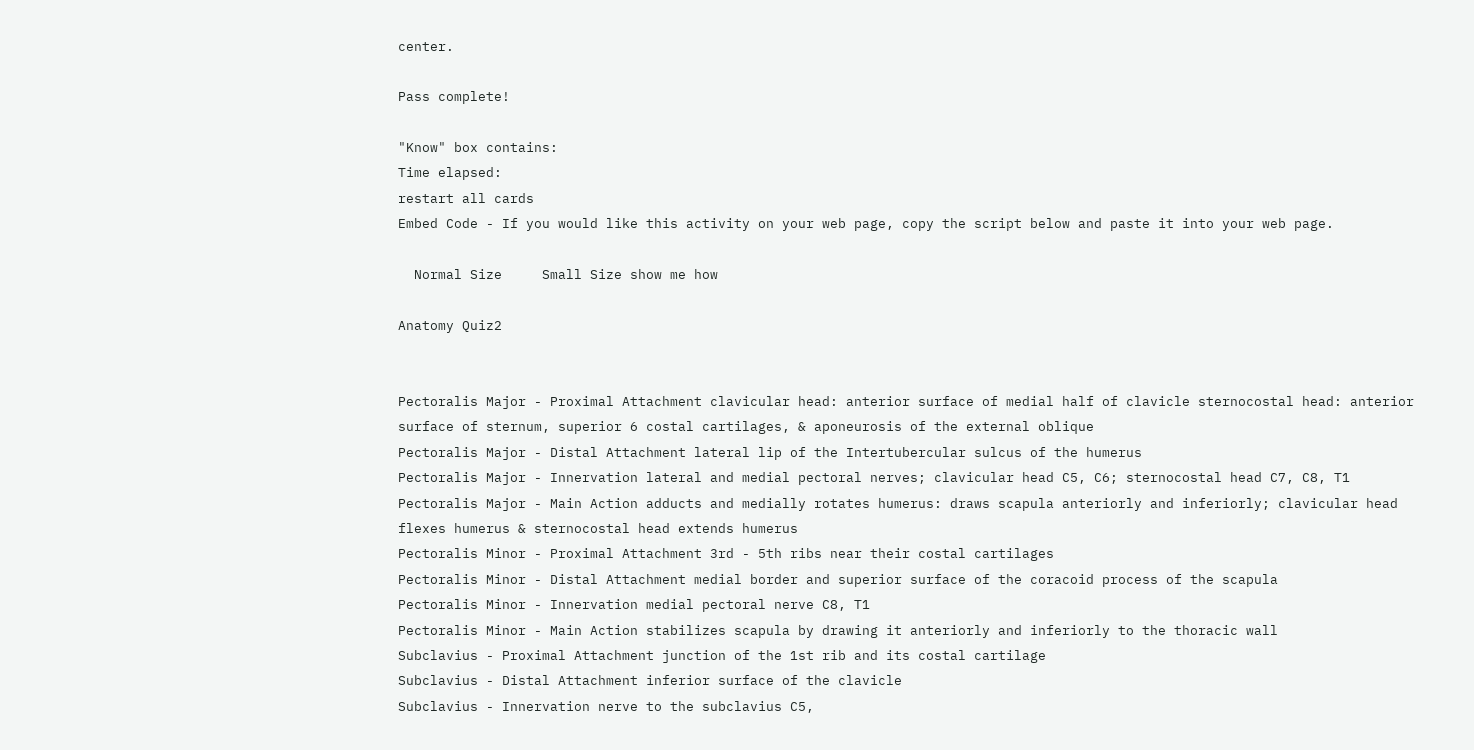center.

Pass complete!

"Know" box contains:
Time elapsed:
restart all cards
Embed Code - If you would like this activity on your web page, copy the script below and paste it into your web page.

  Normal Size     Small Size show me how

Anatomy Quiz2


Pectoralis Major - Proximal Attachment clavicular head: anterior surface of medial half of clavicle sternocostal head: anterior surface of sternum, superior 6 costal cartilages, & aponeurosis of the external oblique
Pectoralis Major - Distal Attachment lateral lip of the Intertubercular sulcus of the humerus
Pectoralis Major - Innervation lateral and medial pectoral nerves; clavicular head C5, C6; sternocostal head C7, C8, T1
Pectoralis Major - Main Action adducts and medially rotates humerus: draws scapula anteriorly and inferiorly; clavicular head flexes humerus & sternocostal head extends humerus
Pectoralis Minor - Proximal Attachment 3rd - 5th ribs near their costal cartilages
Pectoralis Minor - Distal Attachment medial border and superior surface of the coracoid process of the scapula
Pectoralis Minor - Innervation medial pectoral nerve C8, T1
Pectoralis Minor - Main Action stabilizes scapula by drawing it anteriorly and inferiorly to the thoracic wall
Subclavius - Proximal Attachment junction of the 1st rib and its costal cartilage
Subclavius - Distal Attachment inferior surface of the clavicle
Subclavius - Innervation nerve to the subclavius C5,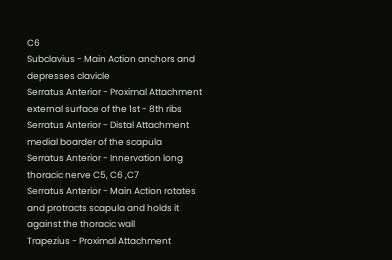C6
Subclavius - Main Action anchors and depresses clavicle
Serratus Anterior - Proximal Attachment external surface of the 1st - 8th ribs
Serratus Anterior - Distal Attachment medial boarder of the scapula
Serratus Anterior - Innervation long thoracic nerve C5, C6 ,C7
Serratus Anterior - Main Action rotates and protracts scapula and holds it against the thoracic wall
Trapezius - Proximal Attachment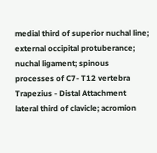medial third of superior nuchal line; external occipital protuberance; nuchal ligament; spinous processes of C7- T12 vertebra
Trapezius - Distal Attachment lateral third of clavicle; acromion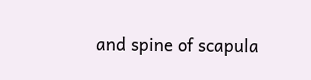and spine of scapula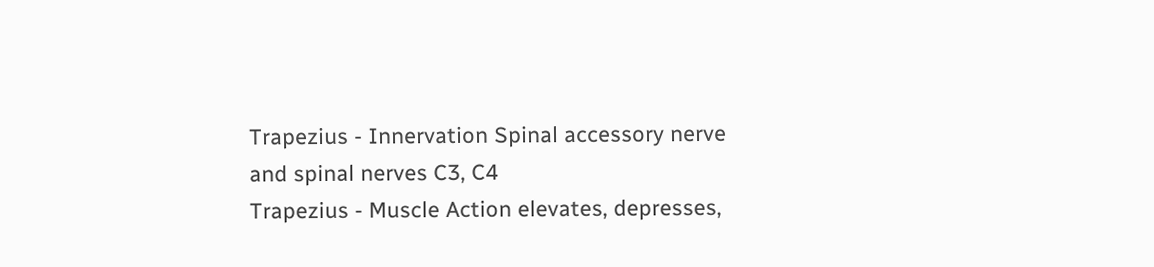Trapezius - Innervation Spinal accessory nerve and spinal nerves C3, C4
Trapezius - Muscle Action elevates, depresses,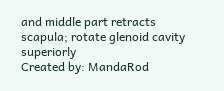and middle part retracts scapula; rotate glenoid cavity superiorly
Created by: MandaRod